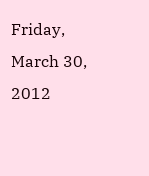Friday, March 30, 2012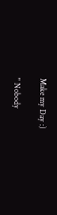Make my Day :)

" Nobody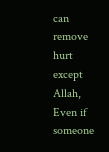can remove hurt except Allah,
Even if someone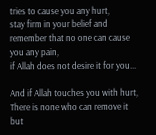tries to cause you any hurt,
stay firm in your belief and remember that no one can cause you any pain,
if Allah does not desire it for you...

And if Allah touches you with hurt,
There is none who can remove it but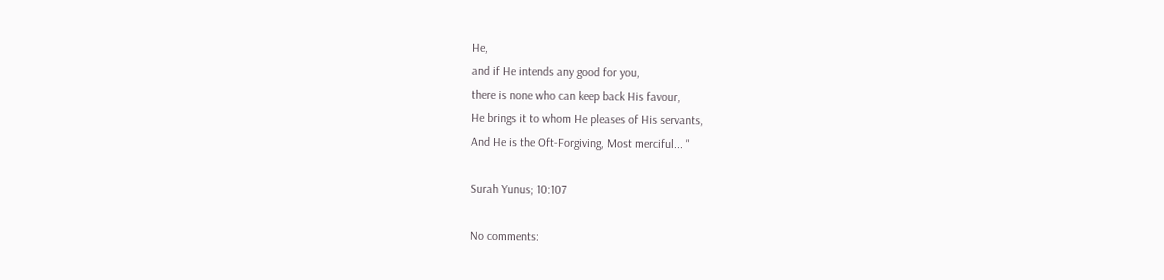He,
and if He intends any good for you,
there is none who can keep back His favour,
He brings it to whom He pleases of His servants,
And He is the Oft-Forgiving, Most merciful... "

Surah Yunus; 10:107

No comments: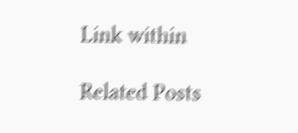Link within

Related Posts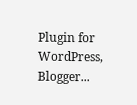Plugin for WordPress, Blogger...